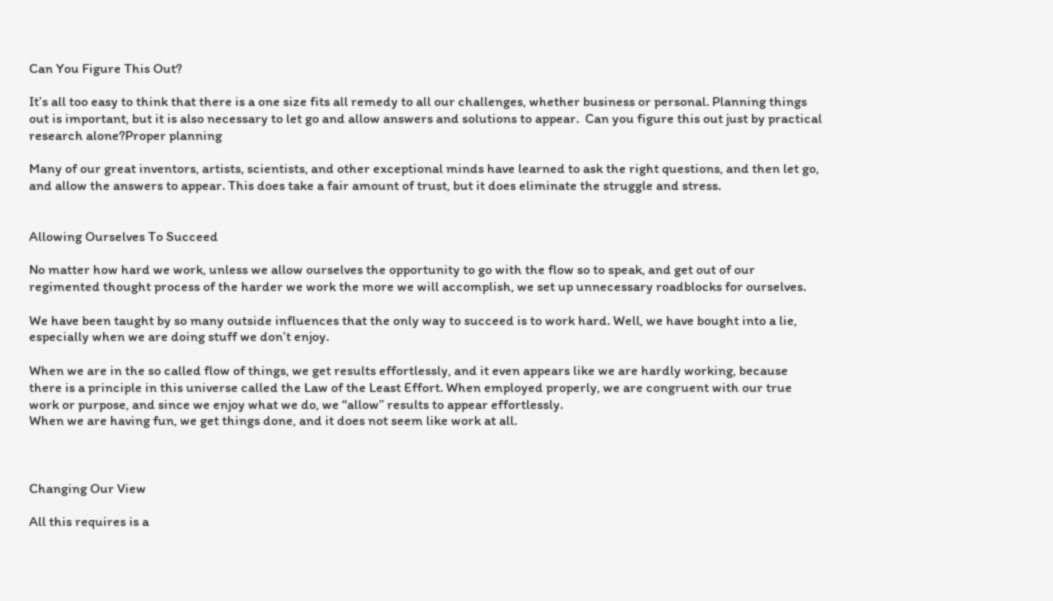Can You Figure This Out?

It’s all too easy to think that there is a one size fits all remedy to all our challenges, whether business or personal. Planning things out is important, but it is also necessary to let go and allow answers and solutions to appear.  Can you figure this out just by practical research alone?Proper planning

Many of our great inventors, artists, scientists, and other exceptional minds have learned to ask the right questions, and then let go, and allow the answers to appear. This does take a fair amount of trust, but it does eliminate the struggle and stress.


Allowing Ourselves To Succeed

No matter how hard we work, unless we allow ourselves the opportunity to go with the flow so to speak, and get out of our regimented thought process of the harder we work the more we will accomplish, we set up unnecessary roadblocks for ourselves.

We have been taught by so many outside influences that the only way to succeed is to work hard. Well, we have bought into a lie, especially when we are doing stuff we don’t enjoy.

When we are in the so called flow of things, we get results effortlessly, and it even appears like we are hardly working, because there is a principle in this universe called the Law of the Least Effort. When employed properly, we are congruent with our true work or purpose, and since we enjoy what we do, we “allow” results to appear effortlessly.
When we are having fun, we get things done, and it does not seem like work at all.



Changing Our View

All this requires is a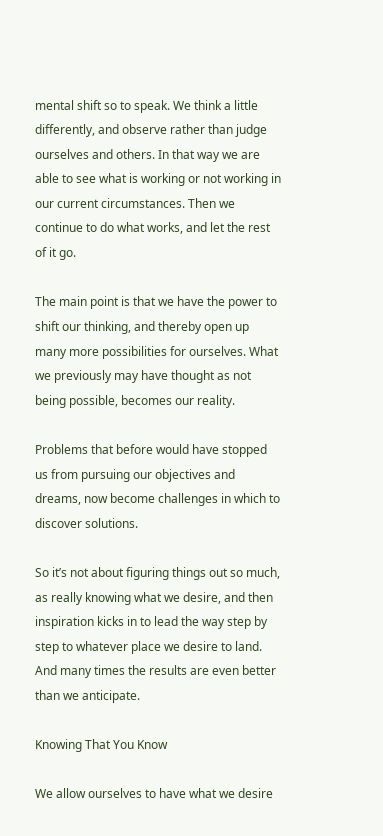mental shift so to speak. We think a little differently, and observe rather than judge ourselves and others. In that way we are able to see what is working or not working in our current circumstances. Then we continue to do what works, and let the rest of it go.

The main point is that we have the power to shift our thinking, and thereby open up many more possibilities for ourselves. What we previously may have thought as not being possible, becomes our reality.

Problems that before would have stopped us from pursuing our objectives and dreams, now become challenges in which to discover solutions.

So it’s not about figuring things out so much, as really knowing what we desire, and then inspiration kicks in to lead the way step by step to whatever place we desire to land. And many times the results are even better than we anticipate.

Knowing That You Know

We allow ourselves to have what we desire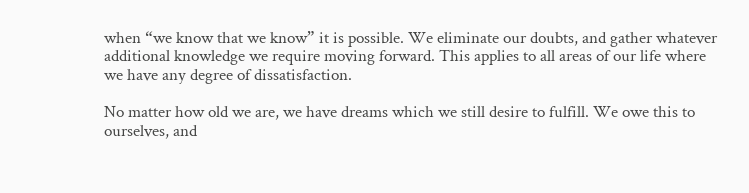when “we know that we know” it is possible. We eliminate our doubts, and gather whatever additional knowledge we require moving forward. This applies to all areas of our life where we have any degree of dissatisfaction.

No matter how old we are, we have dreams which we still desire to fulfill. We owe this to ourselves, and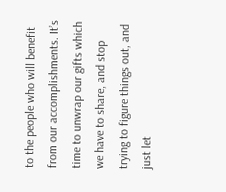to the people who will benefit from our accomplishments. It’s time to unwrap our gifts which we have to share, and stop trying to figure things out, and just let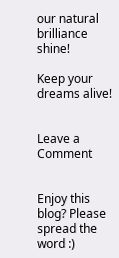our natural brilliance shine!

Keep your dreams alive!


Leave a Comment


Enjoy this blog? Please spread the word :)